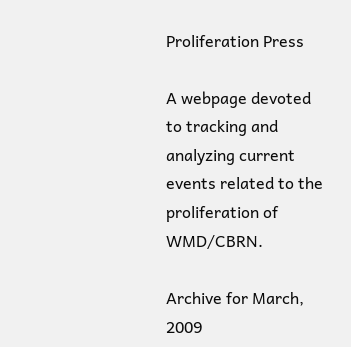Proliferation Press

A webpage devoted to tracking and analyzing current events related to the proliferation of WMD/CBRN.

Archive for March, 2009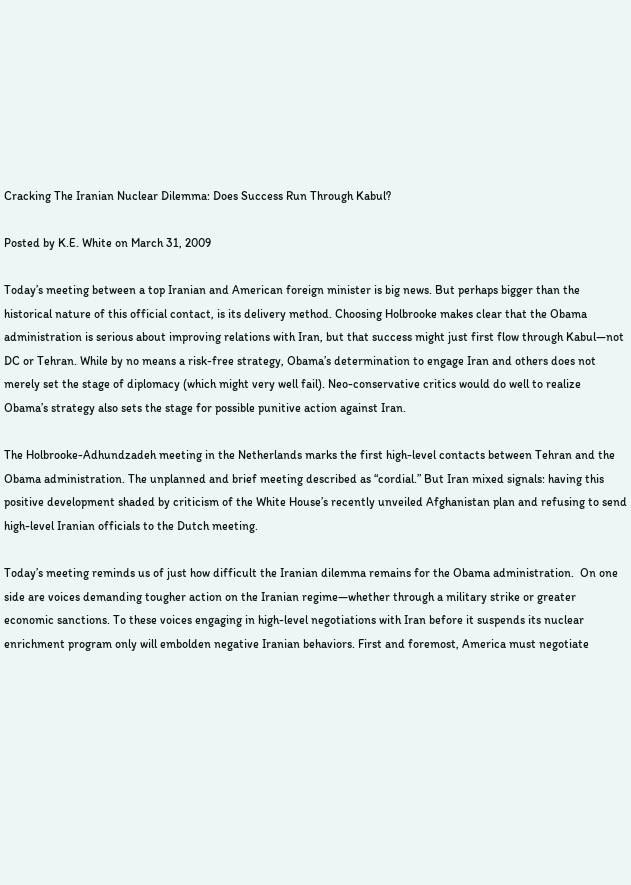Cracking The Iranian Nuclear Dilemma: Does Success Run Through Kabul?

Posted by K.E. White on March 31, 2009

Today’s meeting between a top Iranian and American foreign minister is big news. But perhaps bigger than the historical nature of this official contact, is its delivery method. Choosing Holbrooke makes clear that the Obama administration is serious about improving relations with Iran, but that success might just first flow through Kabul—not DC or Tehran. While by no means a risk-free strategy, Obama’s determination to engage Iran and others does not merely set the stage of diplomacy (which might very well fail). Neo-conservative critics would do well to realize Obama’s strategy also sets the stage for possible punitive action against Iran.

The Holbrooke-Adhundzadeh meeting in the Netherlands marks the first high-level contacts between Tehran and the Obama administration. The unplanned and brief meeting described as “cordial.” But Iran mixed signals: having this positive development shaded by criticism of the White House’s recently unveiled Afghanistan plan and refusing to send high-level Iranian officials to the Dutch meeting.

Today’s meeting reminds us of just how difficult the Iranian dilemma remains for the Obama administration.  On one side are voices demanding tougher action on the Iranian regime—whether through a military strike or greater economic sanctions. To these voices engaging in high-level negotiations with Iran before it suspends its nuclear enrichment program only will embolden negative Iranian behaviors. First and foremost, America must negotiate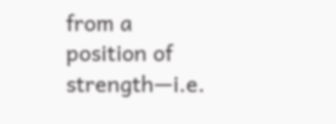from a position of strength—i.e.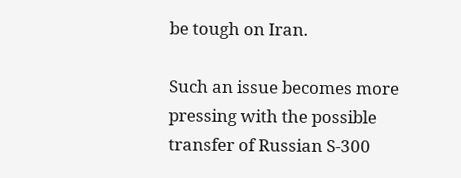be tough on Iran.

Such an issue becomes more pressing with the possible transfer of Russian S-300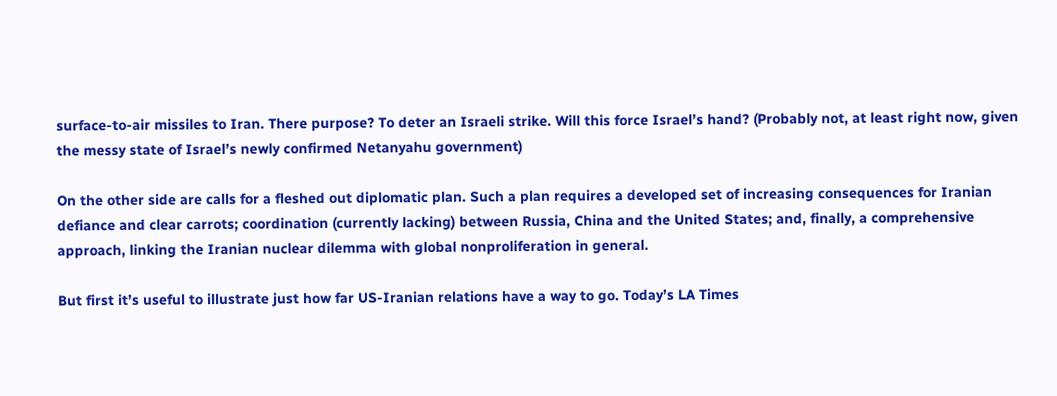surface-to-air missiles to Iran. There purpose? To deter an Israeli strike. Will this force Israel’s hand? (Probably not, at least right now, given the messy state of Israel’s newly confirmed Netanyahu government)

On the other side are calls for a fleshed out diplomatic plan. Such a plan requires a developed set of increasing consequences for Iranian defiance and clear carrots; coordination (currently lacking) between Russia, China and the United States; and, finally, a comprehensive approach, linking the Iranian nuclear dilemma with global nonproliferation in general.

But first it’s useful to illustrate just how far US-Iranian relations have a way to go. Today’s LA Times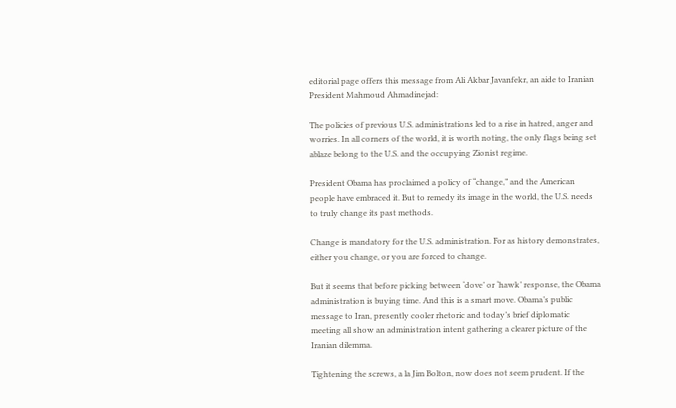editorial page offers this message from Ali Akbar Javanfekr, an aide to Iranian President Mahmoud Ahmadinejad:

The policies of previous U.S. administrations led to a rise in hatred, anger and worries. In all corners of the world, it is worth noting, the only flags being set ablaze belong to the U.S. and the occupying Zionist regime.

President Obama has proclaimed a policy of “change,” and the American people have embraced it. But to remedy its image in the world, the U.S. needs to truly change its past methods.

Change is mandatory for the U.S. administration. For as history demonstrates, either you change, or you are forced to change.

But it seems that before picking between ‘dove’ or ‘hawk’ response, the Obama administration is buying time. And this is a smart move. Obama’s public message to Iran, presently cooler rhetoric and today’s brief diplomatic meeting all show an administration intent gathering a clearer picture of the Iranian dilemma.

Tightening the screws, a la Jim Bolton, now does not seem prudent. If the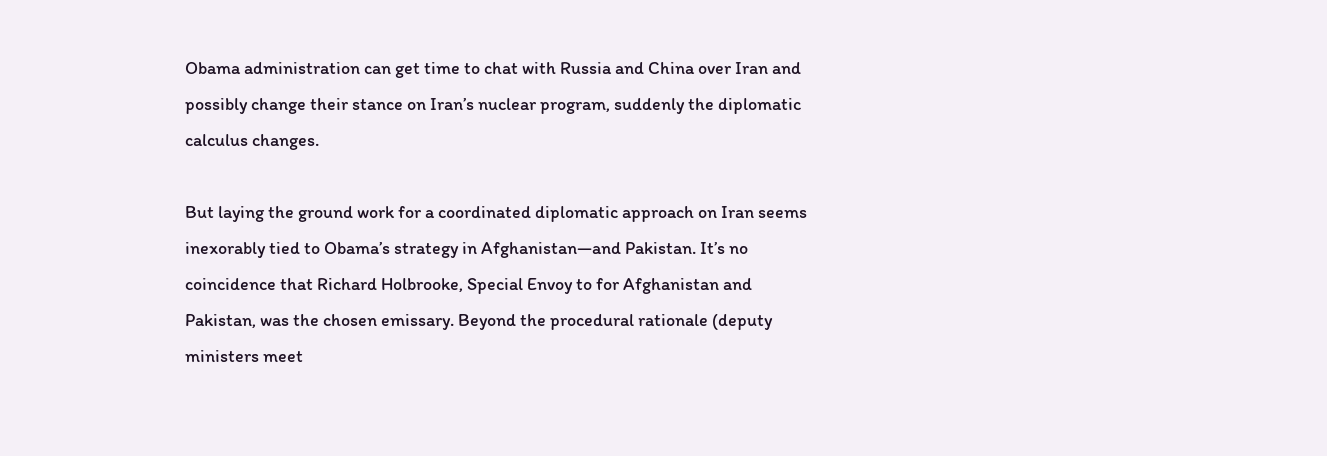Obama administration can get time to chat with Russia and China over Iran and possibly change their stance on Iran’s nuclear program, suddenly the diplomatic calculus changes.

But laying the ground work for a coordinated diplomatic approach on Iran seems inexorably tied to Obama’s strategy in Afghanistan—and Pakistan. It’s no coincidence that Richard Holbrooke, Special Envoy to for Afghanistan and Pakistan, was the chosen emissary. Beyond the procedural rationale (deputy ministers meet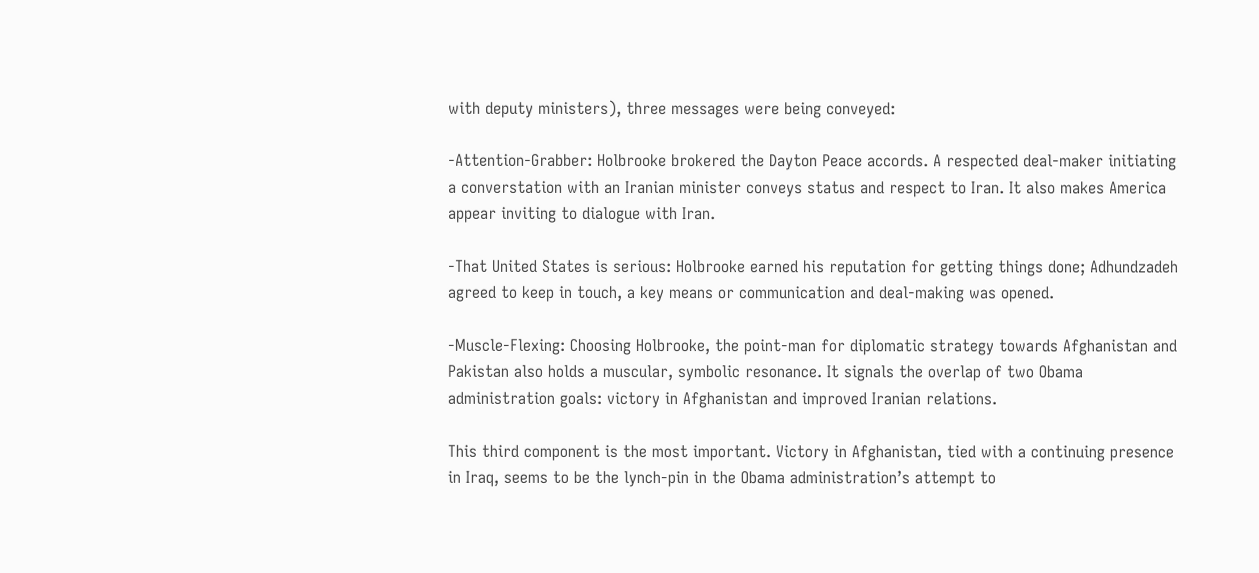with deputy ministers), three messages were being conveyed:

-Attention-Grabber: Holbrooke brokered the Dayton Peace accords. A respected deal-maker initiating a converstation with an Iranian minister conveys status and respect to Iran. It also makes America appear inviting to dialogue with Iran.

-That United States is serious: Holbrooke earned his reputation for getting things done; Adhundzadeh agreed to keep in touch, a key means or communication and deal-making was opened.

-Muscle-Flexing: Choosing Holbrooke, the point-man for diplomatic strategy towards Afghanistan and Pakistan also holds a muscular, symbolic resonance. It signals the overlap of two Obama administration goals: victory in Afghanistan and improved Iranian relations.

This third component is the most important. Victory in Afghanistan, tied with a continuing presence in Iraq, seems to be the lynch-pin in the Obama administration’s attempt to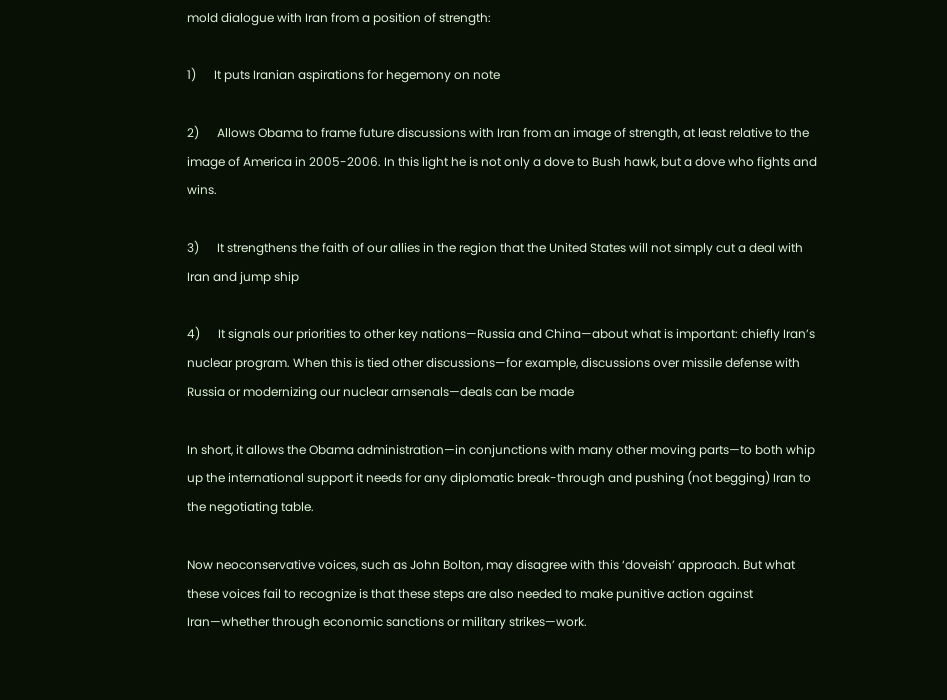mold dialogue with Iran from a position of strength:

1)      It puts Iranian aspirations for hegemony on note

2)      Allows Obama to frame future discussions with Iran from an image of strength, at least relative to the image of America in 2005-2006. In this light he is not only a dove to Bush hawk, but a dove who fights and wins.

3)      It strengthens the faith of our allies in the region that the United States will not simply cut a deal with Iran and jump ship

4)      It signals our priorities to other key nations—Russia and China—about what is important: chiefly Iran’s nuclear program. When this is tied other discussions—for example, discussions over missile defense with Russia or modernizing our nuclear arnsenals—deals can be made

In short, it allows the Obama administration—in conjunctions with many other moving parts—to both whip up the international support it needs for any diplomatic break-through and pushing (not begging) Iran to the negotiating table.

Now neoconservative voices, such as John Bolton, may disagree with this ‘doveish’ approach. But what these voices fail to recognize is that these steps are also needed to make punitive action against Iran—whether through economic sanctions or military strikes—work.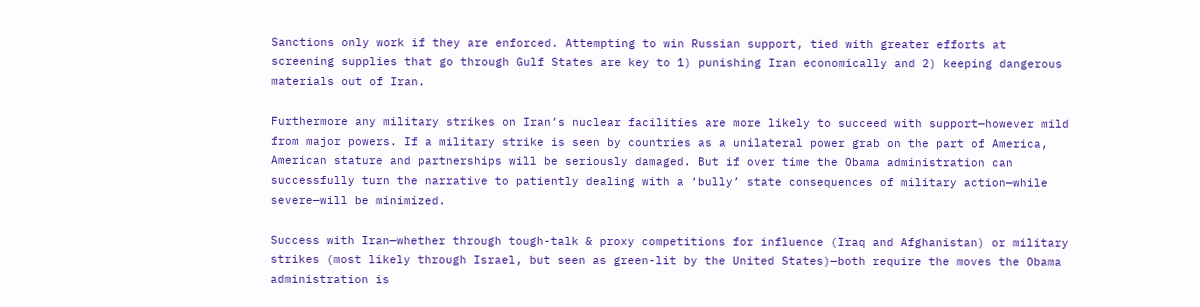Sanctions only work if they are enforced. Attempting to win Russian support, tied with greater efforts at screening supplies that go through Gulf States are key to 1) punishing Iran economically and 2) keeping dangerous materials out of Iran.

Furthermore any military strikes on Iran’s nuclear facilities are more likely to succeed with support—however mild from major powers. If a military strike is seen by countries as a unilateral power grab on the part of America, American stature and partnerships will be seriously damaged. But if over time the Obama administration can successfully turn the narrative to patiently dealing with a ‘bully’ state consequences of military action—while severe—will be minimized.

Success with Iran—whether through tough-talk & proxy competitions for influence (Iraq and Afghanistan) or military strikes (most likely through Israel, but seen as green-lit by the United States)—both require the moves the Obama administration is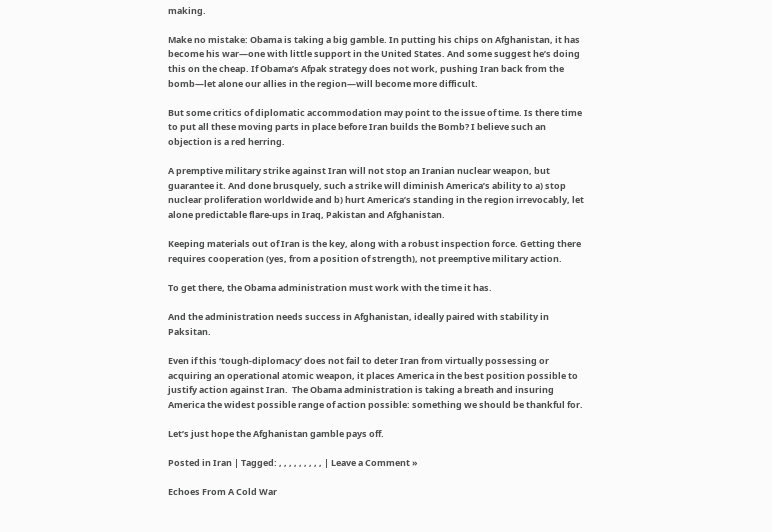making.

Make no mistake: Obama is taking a big gamble. In putting his chips on Afghanistan, it has become his war—one with little support in the United States. And some suggest he’s doing this on the cheap. If Obama’s Afpak strategy does not work, pushing Iran back from the bomb—let alone our allies in the region—will become more difficult.

But some critics of diplomatic accommodation may point to the issue of time. Is there time to put all these moving parts in place before Iran builds the Bomb? I believe such an objection is a red herring.

A premptive military strike against Iran will not stop an Iranian nuclear weapon, but guarantee it. And done brusquely, such a strike will diminish America’s ability to a) stop nuclear proliferation worldwide and b) hurt America’s standing in the region irrevocably, let alone predictable flare-ups in Iraq, Pakistan and Afghanistan.

Keeping materials out of Iran is the key, along with a robust inspection force. Getting there requires cooperation (yes, from a position of strength), not preemptive military action.

To get there, the Obama administration must work with the time it has.

And the administration needs success in Afghanistan, ideally paired with stability in Paksitan.

Even if this ‘tough-diplomacy’ does not fail to deter Iran from virtually possessing or acquiring an operational atomic weapon, it places America in the best position possible to justify action against Iran.  The Obama administration is taking a breath and insuring America the widest possible range of action possible: something we should be thankful for.

Let’s just hope the Afghanistan gamble pays off.

Posted in Iran | Tagged: , , , , , , , , , | Leave a Comment »

Echoes From A Cold War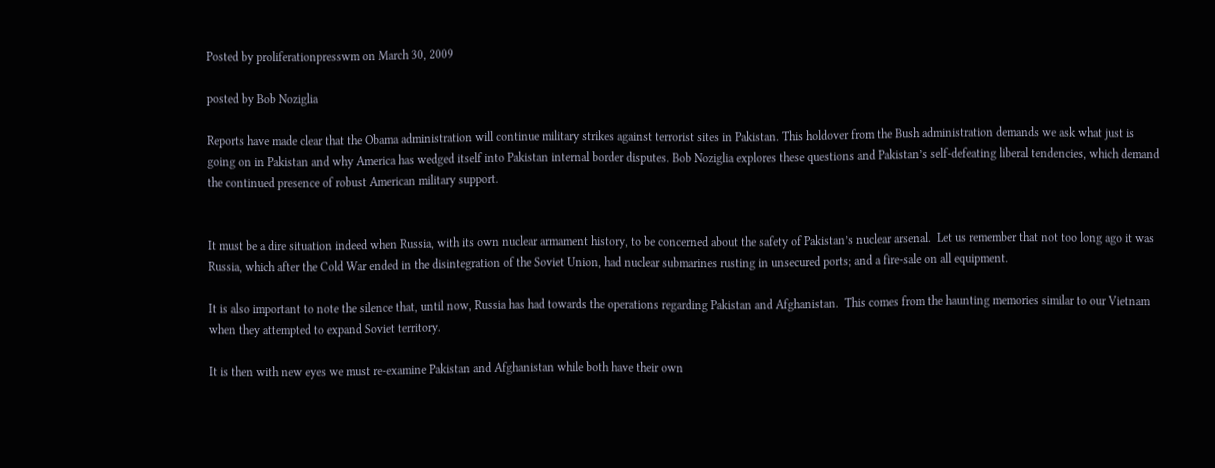Posted by proliferationpresswm on March 30, 2009

posted by Bob Noziglia

Reports have made clear that the Obama administration will continue military strikes against terrorist sites in Pakistan. This holdover from the Bush administration demands we ask what just is going on in Pakistan and why America has wedged itself into Pakistan internal border disputes. Bob Noziglia explores these questions and Pakistan’s self-defeating liberal tendencies, which demand the continued presence of robust American military support.


It must be a dire situation indeed when Russia, with its own nuclear armament history, to be concerned about the safety of Pakistan’s nuclear arsenal.  Let us remember that not too long ago it was Russia, which after the Cold War ended in the disintegration of the Soviet Union, had nuclear submarines rusting in unsecured ports; and a fire-sale on all equipment.

It is also important to note the silence that, until now, Russia has had towards the operations regarding Pakistan and Afghanistan.  This comes from the haunting memories similar to our Vietnam when they attempted to expand Soviet territory.

It is then with new eyes we must re-examine Pakistan and Afghanistan while both have their own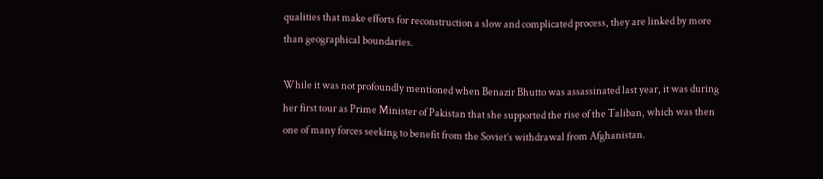qualities that make efforts for reconstruction a slow and complicated process, they are linked by more than geographical boundaries.

While it was not profoundly mentioned when Benazir Bhutto was assassinated last year, it was during her first tour as Prime Minister of Pakistan that she supported the rise of the Taliban, which was then one of many forces seeking to benefit from the Soviet’s withdrawal from Afghanistan.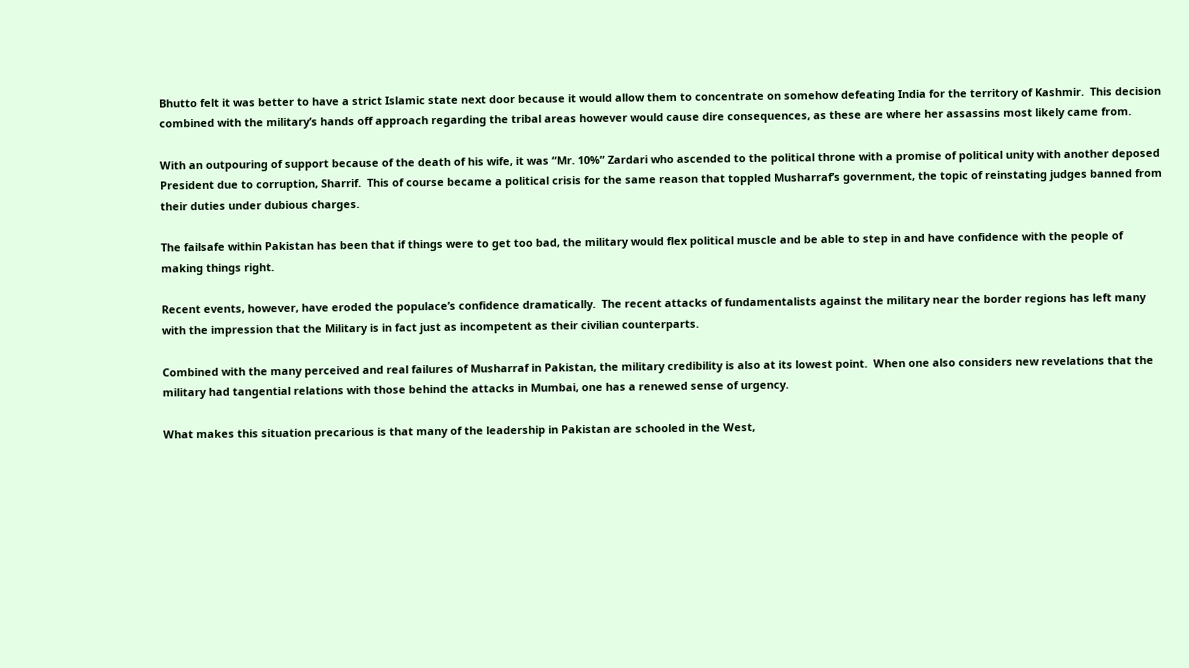Bhutto felt it was better to have a strict Islamic state next door because it would allow them to concentrate on somehow defeating India for the territory of Kashmir.  This decision combined with the military’s hands off approach regarding the tribal areas however would cause dire consequences, as these are where her assassins most likely came from.

With an outpouring of support because of the death of his wife, it was “Mr. 10%” Zardari who ascended to the political throne with a promise of political unity with another deposed President due to corruption, Sharrif.  This of course became a political crisis for the same reason that toppled Musharraf’s government, the topic of reinstating judges banned from their duties under dubious charges.

The failsafe within Pakistan has been that if things were to get too bad, the military would flex political muscle and be able to step in and have confidence with the people of making things right.

Recent events, however, have eroded the populace’s confidence dramatically.  The recent attacks of fundamentalists against the military near the border regions has left many with the impression that the Military is in fact just as incompetent as their civilian counterparts.

Combined with the many perceived and real failures of Musharraf in Pakistan, the military credibility is also at its lowest point.  When one also considers new revelations that the military had tangential relations with those behind the attacks in Mumbai, one has a renewed sense of urgency.

What makes this situation precarious is that many of the leadership in Pakistan are schooled in the West,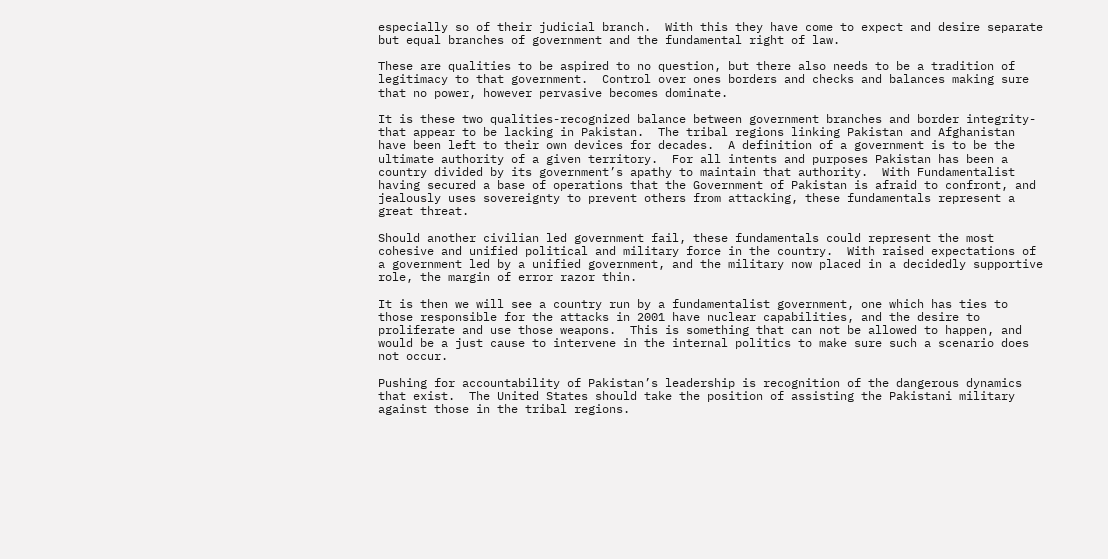especially so of their judicial branch.  With this they have come to expect and desire separate but equal branches of government and the fundamental right of law.

These are qualities to be aspired to no question, but there also needs to be a tradition of legitimacy to that government.  Control over ones borders and checks and balances making sure that no power, however pervasive becomes dominate.

It is these two qualities-recognized balance between government branches and border integrity-that appear to be lacking in Pakistan.  The tribal regions linking Pakistan and Afghanistan have been left to their own devices for decades.  A definition of a government is to be the ultimate authority of a given territory.  For all intents and purposes Pakistan has been a country divided by its government’s apathy to maintain that authority.  With Fundamentalist having secured a base of operations that the Government of Pakistan is afraid to confront, and jealously uses sovereignty to prevent others from attacking, these fundamentals represent a great threat.

Should another civilian led government fail, these fundamentals could represent the most cohesive and unified political and military force in the country.  With raised expectations of a government led by a unified government, and the military now placed in a decidedly supportive role, the margin of error razor thin.

It is then we will see a country run by a fundamentalist government, one which has ties to those responsible for the attacks in 2001 have nuclear capabilities, and the desire to proliferate and use those weapons.  This is something that can not be allowed to happen, and would be a just cause to intervene in the internal politics to make sure such a scenario does not occur.

Pushing for accountability of Pakistan’s leadership is recognition of the dangerous dynamics that exist.  The United States should take the position of assisting the Pakistani military against those in the tribal regions.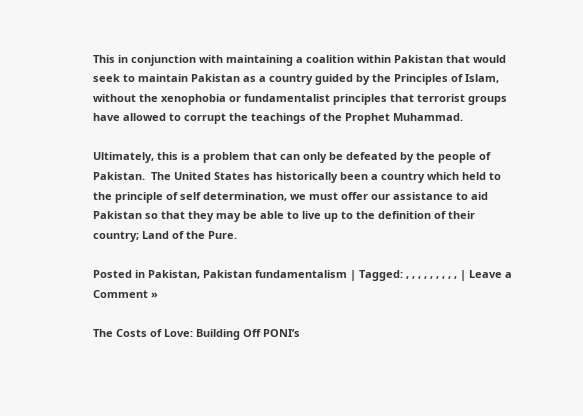This in conjunction with maintaining a coalition within Pakistan that would seek to maintain Pakistan as a country guided by the Principles of Islam, without the xenophobia or fundamentalist principles that terrorist groups have allowed to corrupt the teachings of the Prophet Muhammad.

Ultimately, this is a problem that can only be defeated by the people of Pakistan.  The United States has historically been a country which held to the principle of self determination, we must offer our assistance to aid Pakistan so that they may be able to live up to the definition of their country; Land of the Pure.

Posted in Pakistan, Pakistan fundamentalism | Tagged: , , , , , , , , , | Leave a Comment »

The Costs of Love: Building Off PONI’s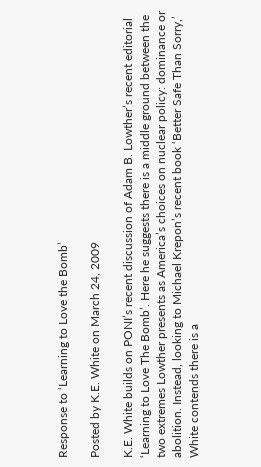Response to ‘Learning to Love the Bomb’

Posted by K.E. White on March 24, 2009

K.E. White builds on PONI’s recent discussion of Adam B. Lowther’s recent editorial ‘Learning to Love The Bomb’. Here he suggests there is a middle ground between the two extremes Lowther presents as America’s choices on nuclear policy: dominance or abolition. Instead, looking to Michael Krepon’s recent book ‘Better Safe Than Sorry,’ White contends there is a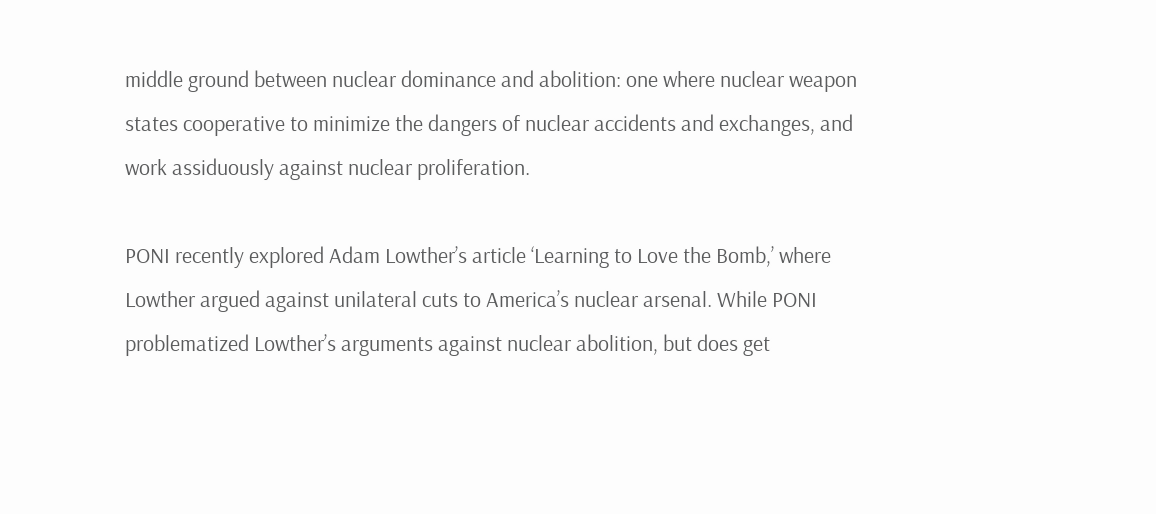middle ground between nuclear dominance and abolition: one where nuclear weapon states cooperative to minimize the dangers of nuclear accidents and exchanges, and work assiduously against nuclear proliferation.

PONI recently explored Adam Lowther’s article ‘Learning to Love the Bomb,’ where Lowther argued against unilateral cuts to America’s nuclear arsenal. While PONI problematized Lowther’s arguments against nuclear abolition, but does get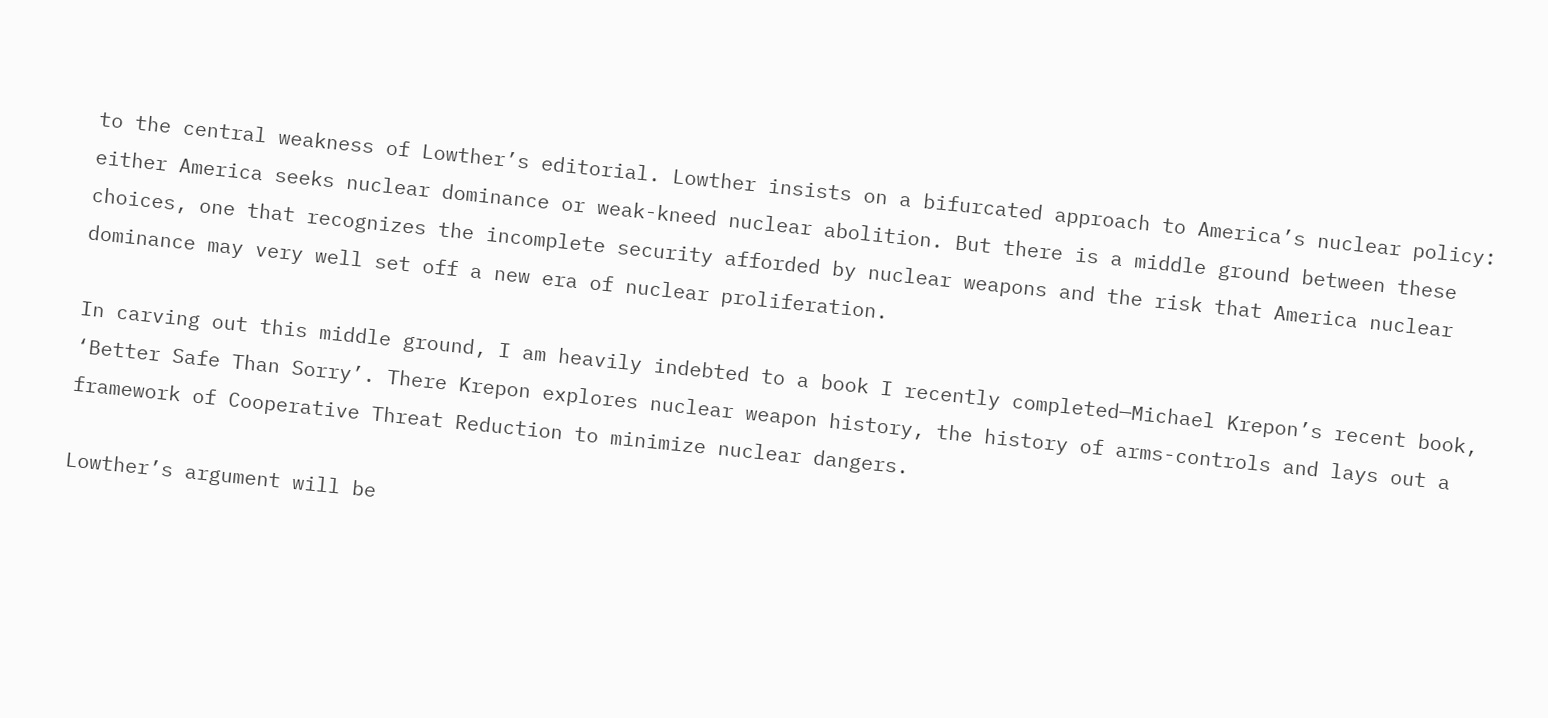to the central weakness of Lowther’s editorial. Lowther insists on a bifurcated approach to America’s nuclear policy: either America seeks nuclear dominance or weak-kneed nuclear abolition. But there is a middle ground between these choices, one that recognizes the incomplete security afforded by nuclear weapons and the risk that America nuclear dominance may very well set off a new era of nuclear proliferation.

In carving out this middle ground, I am heavily indebted to a book I recently completed—Michael Krepon’s recent book, ‘Better Safe Than Sorry’. There Krepon explores nuclear weapon history, the history of arms-controls and lays out a framework of Cooperative Threat Reduction to minimize nuclear dangers.

Lowther’s argument will be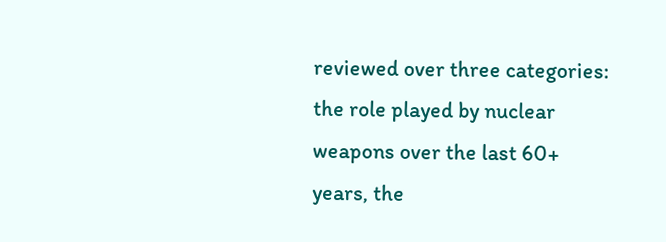reviewed over three categories: the role played by nuclear weapons over the last 60+ years, the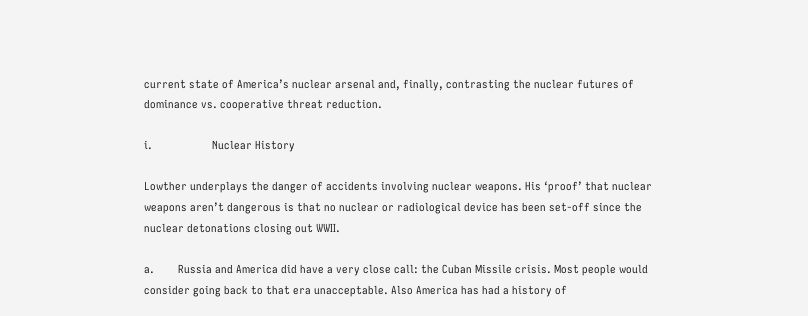current state of America’s nuclear arsenal and, finally, contrasting the nuclear futures of dominance vs. cooperative threat reduction.

i.                    Nuclear History

Lowther underplays the danger of accidents involving nuclear weapons. His ‘proof’ that nuclear weapons aren’t dangerous is that no nuclear or radiological device has been set-off since the nuclear detonations closing out WWII.

a.        Russia and America did have a very close call: the Cuban Missile crisis. Most people would consider going back to that era unacceptable. Also America has had a history of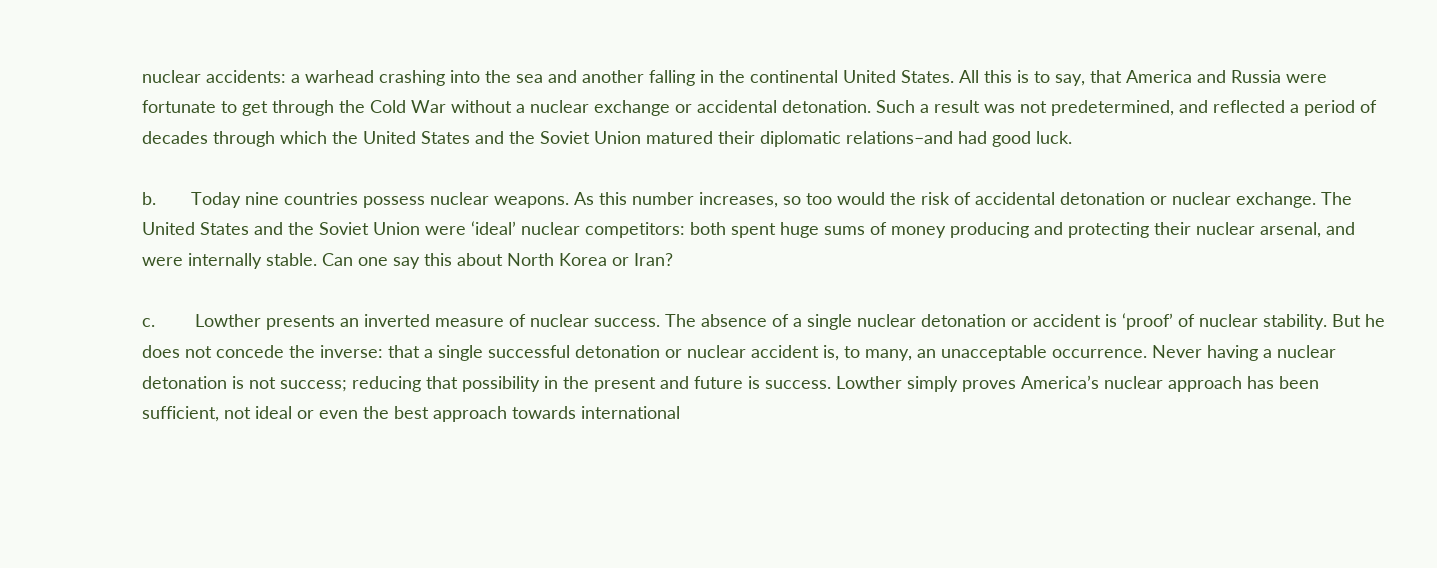nuclear accidents: a warhead crashing into the sea and another falling in the continental United States. All this is to say, that America and Russia were fortunate to get through the Cold War without a nuclear exchange or accidental detonation. Such a result was not predetermined, and reflected a period of decades through which the United States and the Soviet Union matured their diplomatic relations–and had good luck.

b.       Today nine countries possess nuclear weapons. As this number increases, so too would the risk of accidental detonation or nuclear exchange. The United States and the Soviet Union were ‘ideal’ nuclear competitors: both spent huge sums of money producing and protecting their nuclear arsenal, and were internally stable. Can one say this about North Korea or Iran?

c.        Lowther presents an inverted measure of nuclear success. The absence of a single nuclear detonation or accident is ‘proof’ of nuclear stability. But he does not concede the inverse: that a single successful detonation or nuclear accident is, to many, an unacceptable occurrence. Never having a nuclear detonation is not success; reducing that possibility in the present and future is success. Lowther simply proves America’s nuclear approach has been sufficient, not ideal or even the best approach towards international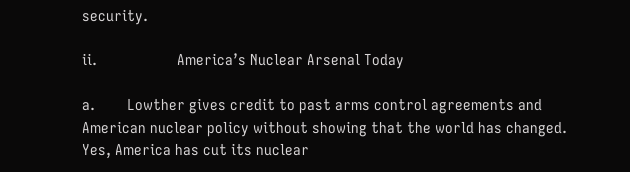security.

ii.                    America’s Nuclear Arsenal Today

a.        Lowther gives credit to past arms control agreements and American nuclear policy without showing that the world has changed. Yes, America has cut its nuclear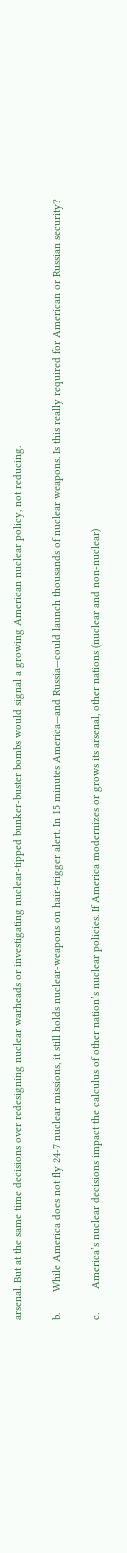arsenal. But at the same time decisions over redesigning nuclear warheads or investigating nuclear-tipped bunker-buster bombs would signal a growing American nuclear policy, not reducing.

b.       While America does not fly 24-7 nuclear missions, it still holds nuclear-weapons on hair-trigger alert. In 15 minutes America—and Russia—could launch thousands of nuclear weapons. Is this really required for American or Russian security?

c.        America’s nuclear decisions impact the calculus of other nation’s nuclear policies. If America modernizes or grows its arsenal, other nations (nuclear and non-nuclear)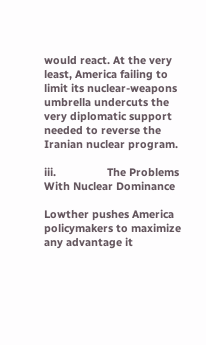would react. At the very least, America failing to limit its nuclear-weapons umbrella undercuts the very diplomatic support needed to reverse the Iranian nuclear program.

iii.                 The Problems With Nuclear Dominance

Lowther pushes America policymakers to maximize any advantage it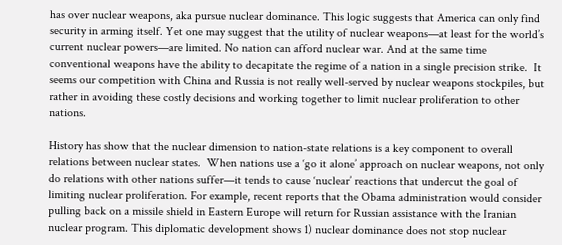has over nuclear weapons, aka pursue nuclear dominance. This logic suggests that America can only find security in arming itself. Yet one may suggest that the utility of nuclear weapons—at least for the world’s current nuclear powers—are limited. No nation can afford nuclear war. And at the same time conventional weapons have the ability to decapitate the regime of a nation in a single precision strike.  It seems our competition with China and Russia is not really well-served by nuclear weapons stockpiles, but rather in avoiding these costly decisions and working together to limit nuclear proliferation to other nations.

History has show that the nuclear dimension to nation-state relations is a key component to overall relations between nuclear states.  When nations use a ‘go it alone’ approach on nuclear weapons, not only do relations with other nations suffer—it tends to cause ‘nuclear’ reactions that undercut the goal of limiting nuclear proliferation. For example, recent reports that the Obama administration would consider pulling back on a missile shield in Eastern Europe will return for Russian assistance with the Iranian nuclear program. This diplomatic development shows 1) nuclear dominance does not stop nuclear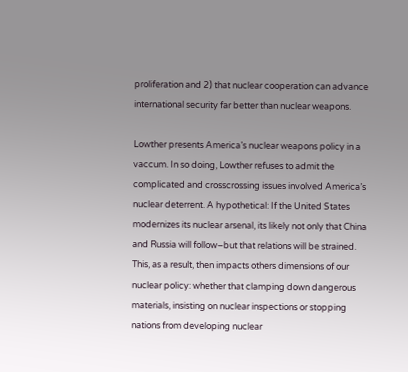proliferation and 2) that nuclear cooperation can advance international security far better than nuclear weapons.

Lowther presents America’s nuclear weapons policy in a vaccum. In so doing, Lowther refuses to admit the complicated and crosscrossing issues involved America’s nuclear deterrent. A hypothetical: If the United States modernizes its nuclear arsenal, its likely not only that China and Russia will follow–but that relations will be strained. This, as a result, then impacts others dimensions of our nuclear policy: whether that clamping down dangerous materials, insisting on nuclear inspections or stopping nations from developing nuclear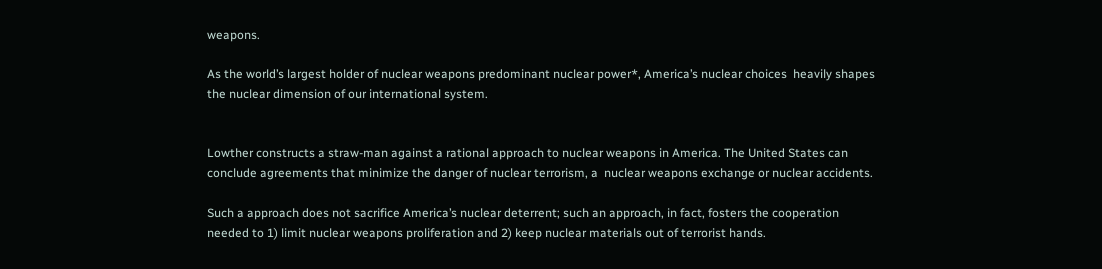weapons.

As the world’s largest holder of nuclear weapons predominant nuclear power*, America’s nuclear choices  heavily shapes the nuclear dimension of our international system.


Lowther constructs a straw-man against a rational approach to nuclear weapons in America. The United States can conclude agreements that minimize the danger of nuclear terrorism, a  nuclear weapons exchange or nuclear accidents.

Such a approach does not sacrifice America’s nuclear deterrent; such an approach, in fact, fosters the cooperation needed to 1) limit nuclear weapons proliferation and 2) keep nuclear materials out of terrorist hands.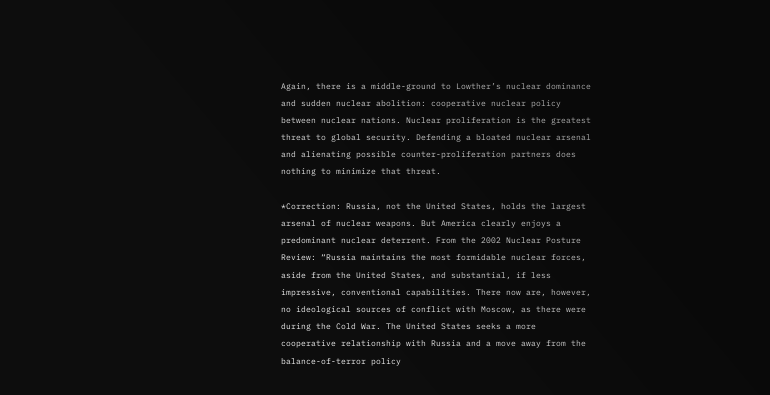Again, there is a middle-ground to Lowther’s nuclear dominance and sudden nuclear abolition: cooperative nuclear policy between nuclear nations. Nuclear proliferation is the greatest threat to global security. Defending a bloated nuclear arsenal and alienating possible counter-proliferation partners does nothing to minimize that threat.

*Correction: Russia, not the United States, holds the largest arsenal of nuclear weapons. But America clearly enjoys a predominant nuclear deterrent. From the 2002 Nuclear Posture Review: “Russia maintains the most formidable nuclear forces, aside from the United States, and substantial, if less impressive, conventional capabilities. There now are, however, no ideological sources of conflict with Moscow, as there were during the Cold War. The United States seeks a more cooperative relationship with Russia and a move away from the balance-of-terror policy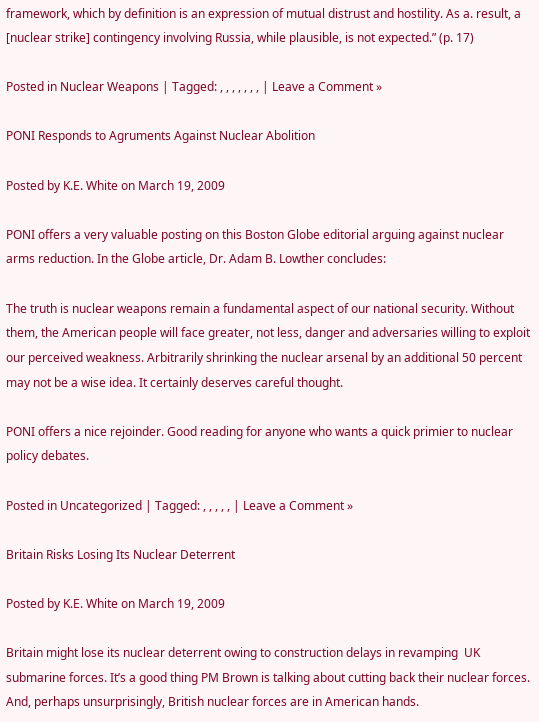framework, which by definition is an expression of mutual distrust and hostility. As a. result, a [nuclear strike] contingency involving Russia, while plausible, is not expected.” (p. 17)

Posted in Nuclear Weapons | Tagged: , , , , , , , | Leave a Comment »

PONI Responds to Agruments Against Nuclear Abolition

Posted by K.E. White on March 19, 2009

PONI offers a very valuable posting on this Boston Globe editorial arguing against nuclear arms reduction. In the Globe article, Dr. Adam B. Lowther concludes:

The truth is nuclear weapons remain a fundamental aspect of our national security. Without them, the American people will face greater, not less, danger and adversaries willing to exploit our perceived weakness. Arbitrarily shrinking the nuclear arsenal by an additional 50 percent may not be a wise idea. It certainly deserves careful thought.

PONI offers a nice rejoinder. Good reading for anyone who wants a quick primier to nuclear policy debates.

Posted in Uncategorized | Tagged: , , , , , | Leave a Comment »

Britain Risks Losing Its Nuclear Deterrent

Posted by K.E. White on March 19, 2009

Britain might lose its nuclear deterrent owing to construction delays in revamping  UK submarine forces. It’s a good thing PM Brown is talking about cutting back their nuclear forces. And, perhaps unsurprisingly, British nuclear forces are in American hands.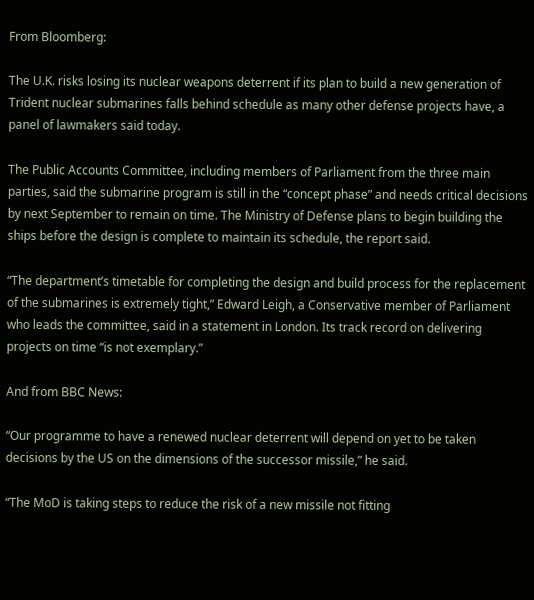From Bloomberg:

The U.K. risks losing its nuclear weapons deterrent if its plan to build a new generation of Trident nuclear submarines falls behind schedule as many other defense projects have, a panel of lawmakers said today.

The Public Accounts Committee, including members of Parliament from the three main parties, said the submarine program is still in the “concept phase” and needs critical decisions by next September to remain on time. The Ministry of Defense plans to begin building the ships before the design is complete to maintain its schedule, the report said.

“The department’s timetable for completing the design and build process for the replacement of the submarines is extremely tight,” Edward Leigh, a Conservative member of Parliament who leads the committee, said in a statement in London. Its track record on delivering projects on time “is not exemplary.”

And from BBC News:

“Our programme to have a renewed nuclear deterrent will depend on yet to be taken decisions by the US on the dimensions of the successor missile,” he said.

“The MoD is taking steps to reduce the risk of a new missile not fitting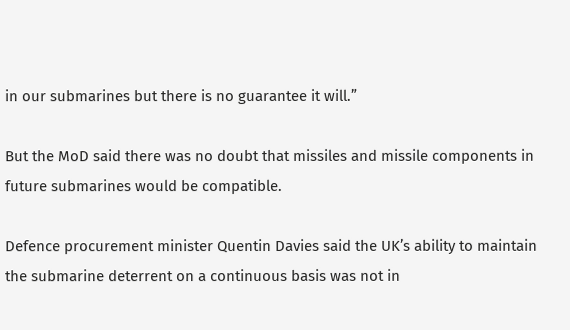in our submarines but there is no guarantee it will.”

But the MoD said there was no doubt that missiles and missile components in future submarines would be compatible.

Defence procurement minister Quentin Davies said the UK’s ability to maintain the submarine deterrent on a continuous basis was not in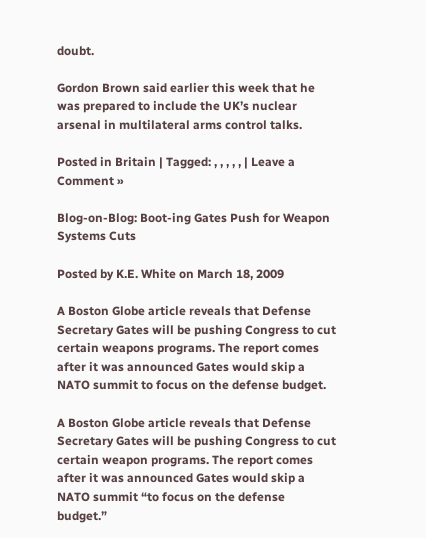doubt.

Gordon Brown said earlier this week that he was prepared to include the UK’s nuclear arsenal in multilateral arms control talks.

Posted in Britain | Tagged: , , , , , | Leave a Comment »

Blog-on-Blog: Boot-ing Gates Push for Weapon Systems Cuts

Posted by K.E. White on March 18, 2009

A Boston Globe article reveals that Defense Secretary Gates will be pushing Congress to cut certain weapons programs. The report comes after it was announced Gates would skip a NATO summit to focus on the defense budget.

A Boston Globe article reveals that Defense Secretary Gates will be pushing Congress to cut certain weapon programs. The report comes after it was announced Gates would skip a NATO summit “to focus on the defense budget.”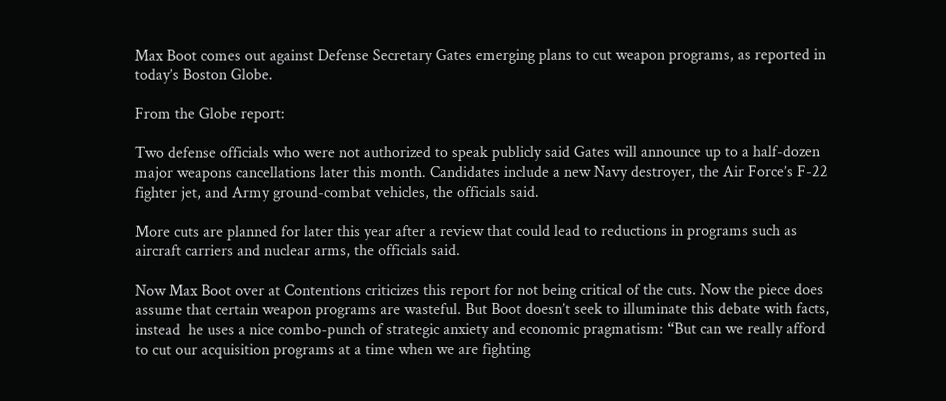Max Boot comes out against Defense Secretary Gates emerging plans to cut weapon programs, as reported in today’s Boston Globe.

From the Globe report:

Two defense officials who were not authorized to speak publicly said Gates will announce up to a half-dozen major weapons cancellations later this month. Candidates include a new Navy destroyer, the Air Force’s F-22 fighter jet, and Army ground-combat vehicles, the officials said.

More cuts are planned for later this year after a review that could lead to reductions in programs such as aircraft carriers and nuclear arms, the officials said.

Now Max Boot over at Contentions criticizes this report for not being critical of the cuts. Now the piece does assume that certain weapon programs are wasteful. But Boot doesn’t seek to illuminate this debate with facts, instead  he uses a nice combo-punch of strategic anxiety and economic pragmatism: “But can we really afford to cut our acquisition programs at a time when we are fighting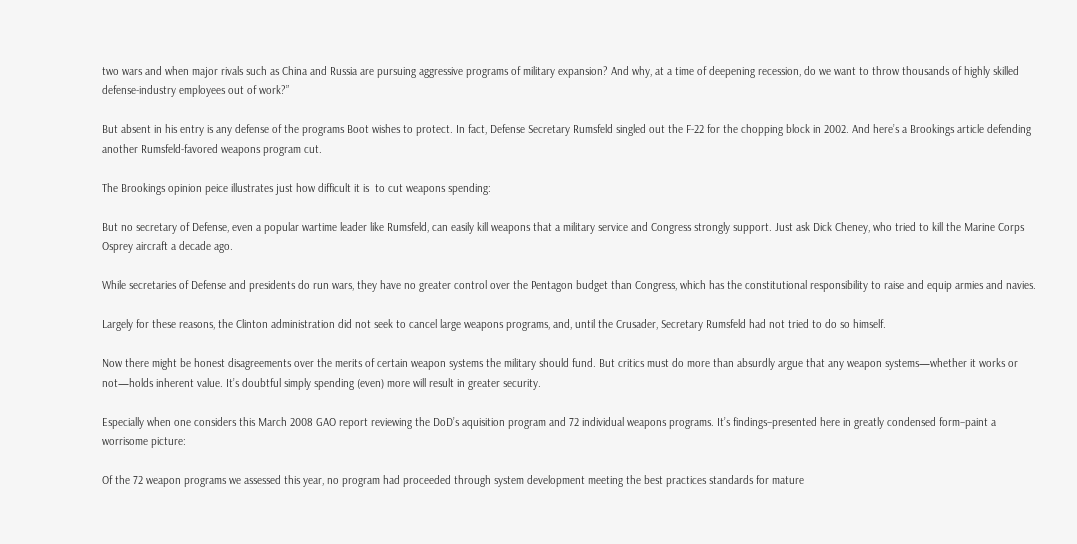two wars and when major rivals such as China and Russia are pursuing aggressive programs of military expansion? And why, at a time of deepening recession, do we want to throw thousands of highly skilled defense-industry employees out of work?”

But absent in his entry is any defense of the programs Boot wishes to protect. In fact, Defense Secretary Rumsfeld singled out the F-22 for the chopping block in 2002. And here’s a Brookings article defending another Rumsfeld-favored weapons program cut.

The Brookings opinion peice illustrates just how difficult it is  to cut weapons spending:

But no secretary of Defense, even a popular wartime leader like Rumsfeld, can easily kill weapons that a military service and Congress strongly support. Just ask Dick Cheney, who tried to kill the Marine Corps Osprey aircraft a decade ago.

While secretaries of Defense and presidents do run wars, they have no greater control over the Pentagon budget than Congress, which has the constitutional responsibility to raise and equip armies and navies.

Largely for these reasons, the Clinton administration did not seek to cancel large weapons programs, and, until the Crusader, Secretary Rumsfeld had not tried to do so himself.

Now there might be honest disagreements over the merits of certain weapon systems the military should fund. But critics must do more than absurdly argue that any weapon systems—whether it works or not—holds inherent value. It’s doubtful simply spending (even) more will result in greater security.

Especially when one considers this March 2008 GAO report reviewing the DoD’s aquisition program and 72 individual weapons programs. It’s findings–presented here in greatly condensed form–paint a worrisome picture:

Of the 72 weapon programs we assessed this year, no program had proceeded through system development meeting the best practices standards for mature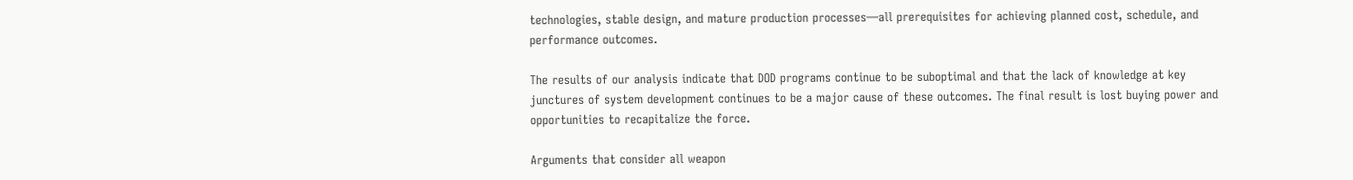technologies, stable design, and mature production processes—all prerequisites for achieving planned cost, schedule, and performance outcomes.

The results of our analysis indicate that DOD programs continue to be suboptimal and that the lack of knowledge at key junctures of system development continues to be a major cause of these outcomes. The final result is lost buying power and opportunities to recapitalize the force.

Arguments that consider all weapon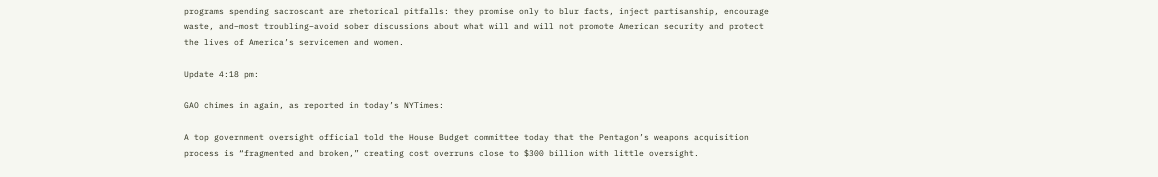programs spending sacroscant are rhetorical pitfalls: they promise only to blur facts, inject partisanship, encourage waste, and–most troubling–avoid sober discussions about what will and will not promote American security and protect the lives of America’s servicemen and women.

Update 4:18 pm:

GAO chimes in again, as reported in today’s NYTimes:

A top government oversight official told the House Budget committee today that the Pentagon’s weapons acquisition process is “fragmented and broken,” creating cost overruns close to $300 billion with little oversight.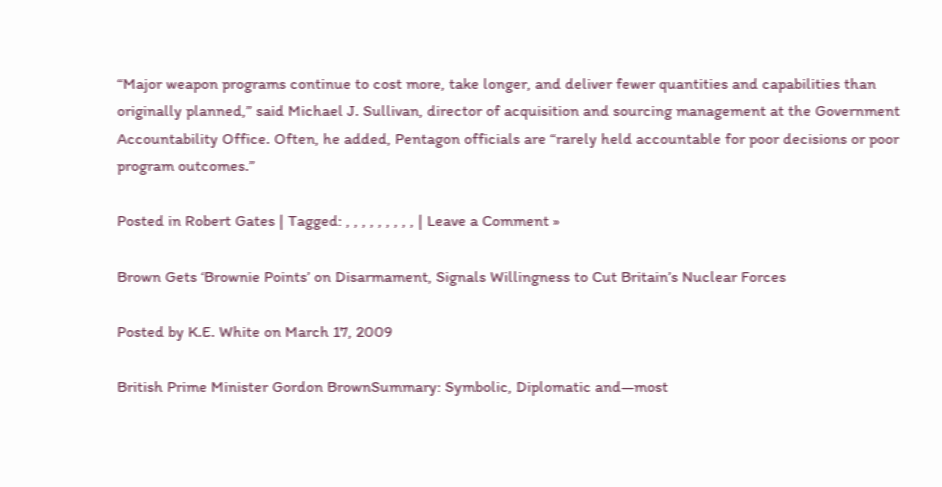“Major weapon programs continue to cost more, take longer, and deliver fewer quantities and capabilities than originally planned,” said Michael J. Sullivan, director of acquisition and sourcing management at the Government Accountability Office. Often, he added, Pentagon officials are “rarely held accountable for poor decisions or poor program outcomes.”

Posted in Robert Gates | Tagged: , , , , , , , , , | Leave a Comment »

Brown Gets ‘Brownie Points’ on Disarmament, Signals Willingness to Cut Britain’s Nuclear Forces

Posted by K.E. White on March 17, 2009

British Prime Minister Gordon BrownSummary: Symbolic, Diplomatic and—most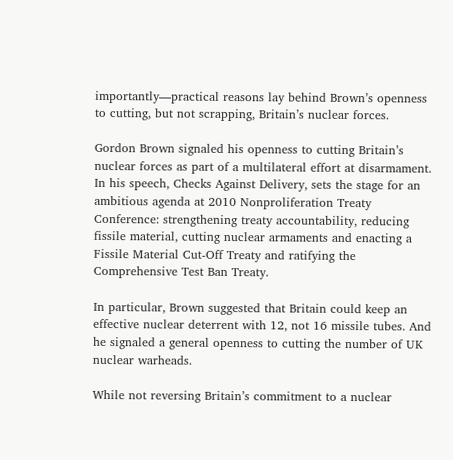importantly—practical reasons lay behind Brown’s openness to cutting, but not scrapping, Britain’s nuclear forces.

Gordon Brown signaled his openness to cutting Britain’s nuclear forces as part of a multilateral effort at disarmament. In his speech, Checks Against Delivery, sets the stage for an ambitious agenda at 2010 Nonproliferation Treaty Conference: strengthening treaty accountability, reducing fissile material, cutting nuclear armaments and enacting a Fissile Material Cut-Off Treaty and ratifying the Comprehensive Test Ban Treaty.

In particular, Brown suggested that Britain could keep an effective nuclear deterrent with 12, not 16 missile tubes. And he signaled a general openness to cutting the number of UK nuclear warheads.

While not reversing Britain’s commitment to a nuclear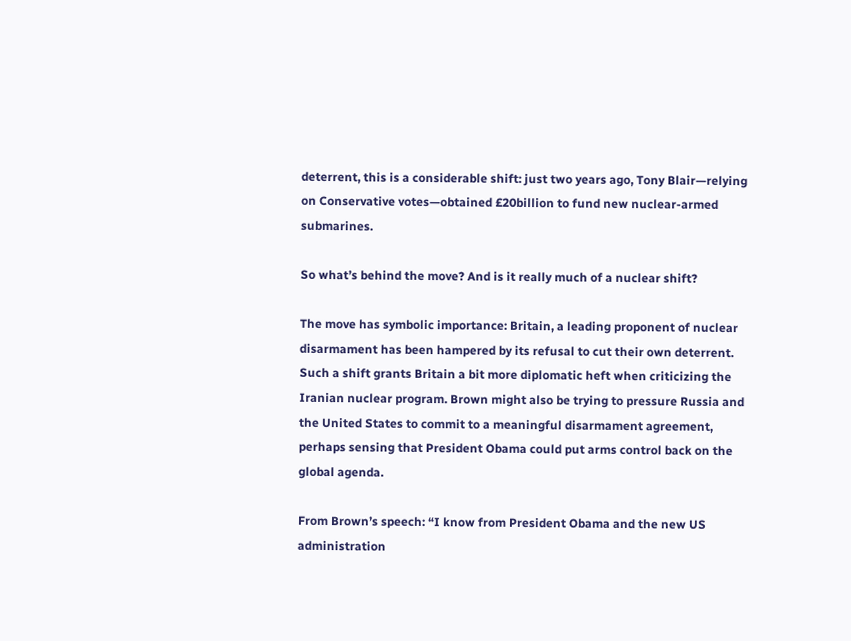deterrent, this is a considerable shift: just two years ago, Tony Blair—relying on Conservative votes—obtained £20billion to fund new nuclear-armed submarines.

So what’s behind the move? And is it really much of a nuclear shift?

The move has symbolic importance: Britain, a leading proponent of nuclear disarmament has been hampered by its refusal to cut their own deterrent. Such a shift grants Britain a bit more diplomatic heft when criticizing the Iranian nuclear program. Brown might also be trying to pressure Russia and the United States to commit to a meaningful disarmament agreement, perhaps sensing that President Obama could put arms control back on the global agenda.

From Brown’s speech: “I know from President Obama and the new US administration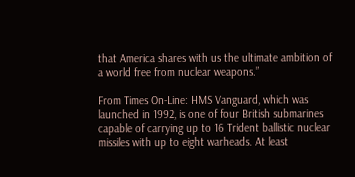that America shares with us the ultimate ambition of a world free from nuclear weapons.”

From Times On-Line: HMS Vanguard, which was launched in 1992, is one of four British submarines capable of carrying up to 16 Trident ballistic nuclear missiles with up to eight warheads. At least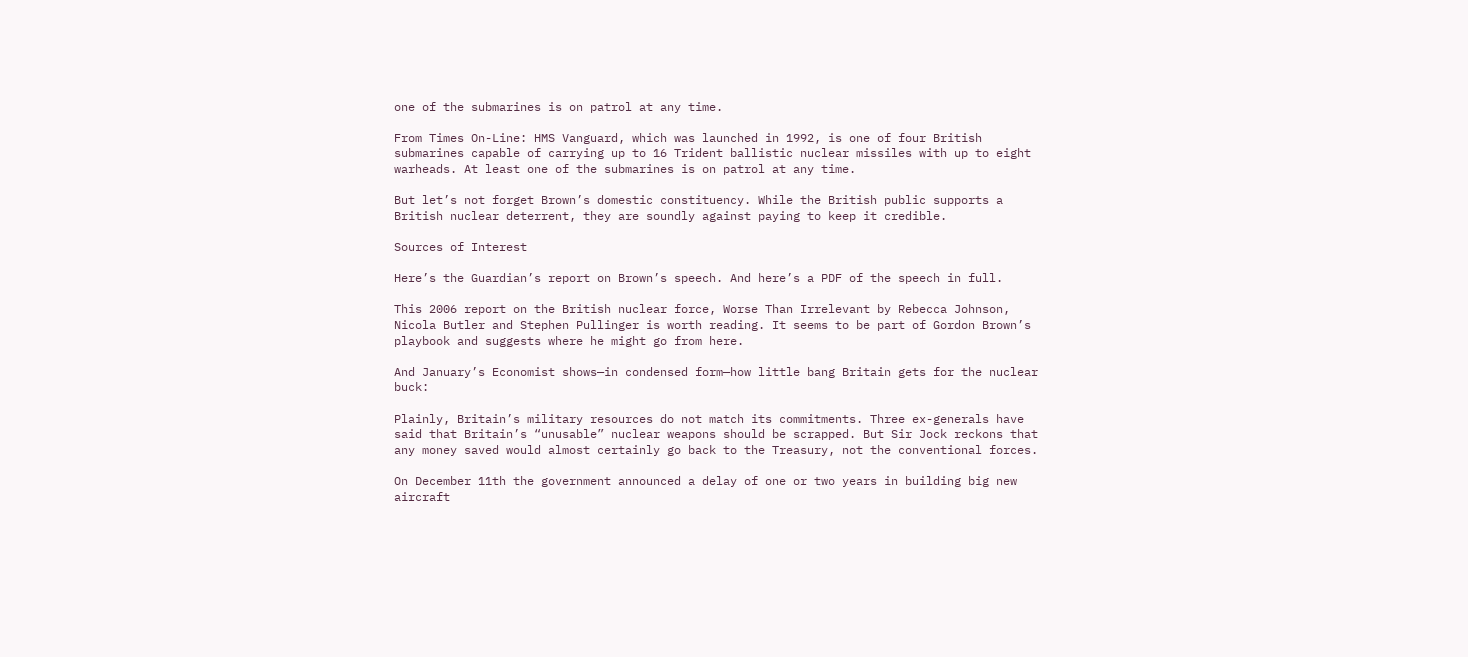one of the submarines is on patrol at any time.

From Times On-Line: HMS Vanguard, which was launched in 1992, is one of four British submarines capable of carrying up to 16 Trident ballistic nuclear missiles with up to eight warheads. At least one of the submarines is on patrol at any time.

But let’s not forget Brown’s domestic constituency. While the British public supports a British nuclear deterrent, they are soundly against paying to keep it credible.

Sources of Interest

Here’s the Guardian’s report on Brown’s speech. And here’s a PDF of the speech in full.

This 2006 report on the British nuclear force, Worse Than Irrelevant by Rebecca Johnson, Nicola Butler and Stephen Pullinger is worth reading. It seems to be part of Gordon Brown’s playbook and suggests where he might go from here.

And January’s Economist shows—in condensed form—how little bang Britain gets for the nuclear buck:

Plainly, Britain’s military resources do not match its commitments. Three ex-generals have said that Britain’s “unusable” nuclear weapons should be scrapped. But Sir Jock reckons that any money saved would almost certainly go back to the Treasury, not the conventional forces.

On December 11th the government announced a delay of one or two years in building big new aircraft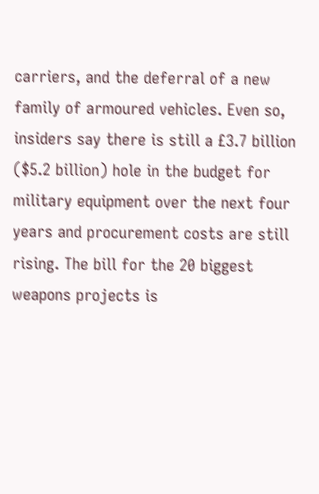carriers, and the deferral of a new family of armoured vehicles. Even so, insiders say there is still a £3.7 billion ($5.2 billion) hole in the budget for military equipment over the next four years and procurement costs are still rising. The bill for the 20 biggest weapons projects is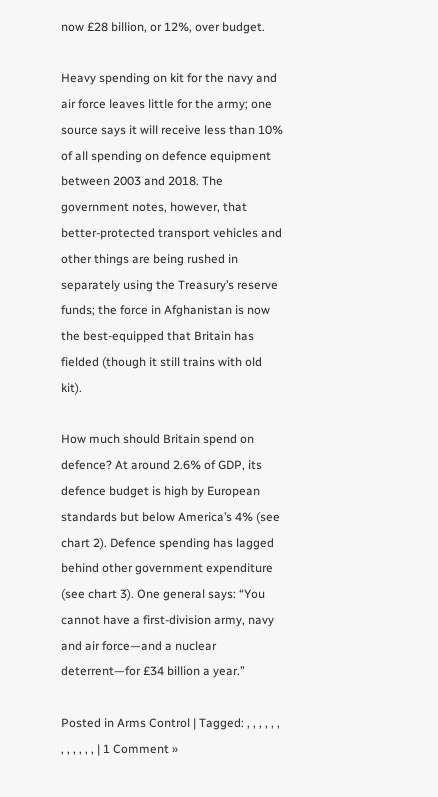now £28 billion, or 12%, over budget.

Heavy spending on kit for the navy and air force leaves little for the army; one source says it will receive less than 10% of all spending on defence equipment between 2003 and 2018. The government notes, however, that better-protected transport vehicles and other things are being rushed in separately using the Treasury’s reserve funds; the force in Afghanistan is now the best-equipped that Britain has fielded (though it still trains with old kit).

How much should Britain spend on defence? At around 2.6% of GDP, its defence budget is high by European standards but below America’s 4% (see chart 2). Defence spending has lagged behind other government expenditure (see chart 3). One general says: “You cannot have a first-division army, navy and air force—and a nuclear deterrent—for £34 billion a year.”

Posted in Arms Control | Tagged: , , , , , , , , , , , , | 1 Comment »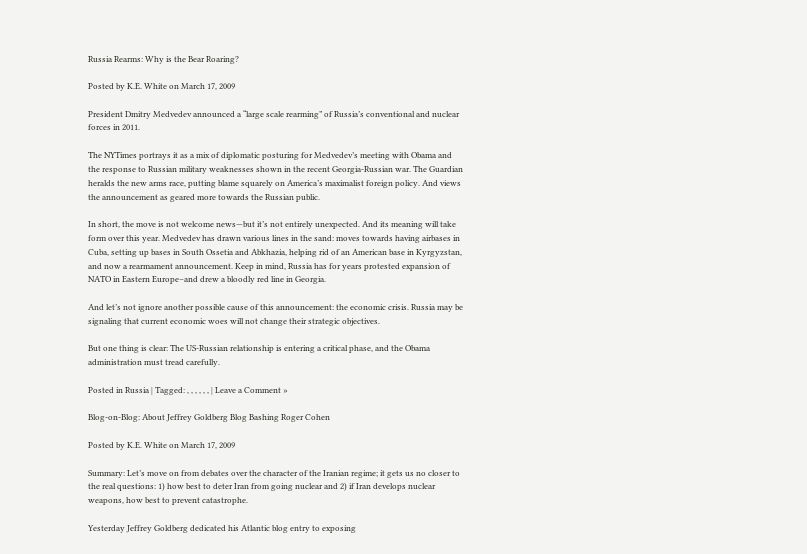Russia Rearms: Why is the Bear Roaring?

Posted by K.E. White on March 17, 2009

President Dmitry Medvedev announced a “large scale rearming” of Russia’s conventional and nuclear forces in 2011.

The NYTimes portrays it as a mix of diplomatic posturing for Medvedev’s meeting with Obama and the response to Russian military weaknesses shown in the recent Georgia-Russian war. The Guardian heralds the new arms race, putting blame squarely on America’s maximalist foreign policy. And views the announcement as geared more towards the Russian public.

In short, the move is not welcome news—but it’s not entirely unexpected. And its meaning will take form over this year. Medvedev has drawn various lines in the sand: moves towards having airbases in Cuba, setting up bases in South Ossetia and Abkhazia, helping rid of an American base in Kyrgyzstan, and now a rearmament announcement. Keep in mind, Russia has for years protested expansion of NATO in Eastern Europe–and drew a bloodly red line in Georgia.

And let’s not ignore another possible cause of this announcement: the economic crisis. Russia may be signaling that current economic woes will not change their strategic objectives.

But one thing is clear: The US-Russian relationship is entering a critical phase, and the Obama administration must tread carefully.

Posted in Russia | Tagged: , , , , , , | Leave a Comment »

Blog-on-Blog: About Jeffrey Goldberg Blog Bashing Roger Cohen

Posted by K.E. White on March 17, 2009

Summary: Let’s move on from debates over the character of the Iranian regime; it gets us no closer to the real questions: 1) how best to deter Iran from going nuclear and 2) if Iran develops nuclear weapons, how best to prevent catastrophe.

Yesterday Jeffrey Goldberg dedicated his Atlantic blog entry to exposing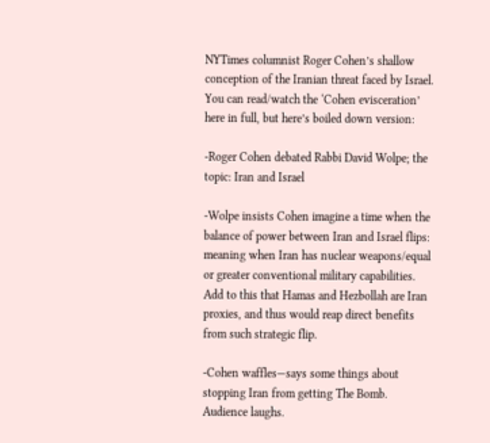NYTimes columnist Roger Cohen’s shallow conception of the Iranian threat faced by Israel. You can read/watch the ‘Cohen evisceration’ here in full, but here’s boiled down version:

-Roger Cohen debated Rabbi David Wolpe; the topic: Iran and Israel

-Wolpe insists Cohen imagine a time when the balance of power between Iran and Israel flips: meaning when Iran has nuclear weapons/equal or greater conventional military capabilities. Add to this that Hamas and Hezbollah are Iran proxies, and thus would reap direct benefits from such strategic flip.

-Cohen waffles—says some things about stopping Iran from getting The Bomb. Audience laughs.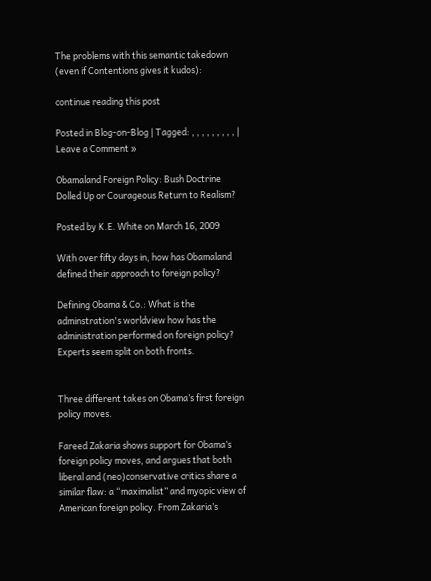The problems with this semantic takedown (even if Contentions gives it kudos):

continue reading this post

Posted in Blog-on-Blog | Tagged: , , , , , , , , , | Leave a Comment »

Obamaland Foreign Policy: Bush Doctrine Dolled Up or Courageous Return to Realism?

Posted by K.E. White on March 16, 2009

With over fifty days in, how has Obamaland defined their approach to foreign policy?

Defining Obama & Co.: What is the adminstration's worldview how has the administration performed on foreign policy? Experts seem split on both fronts.


Three different takes on Obama’s first foreign policy moves.

Fareed Zakaria shows support for Obama’s foreign policy moves, and argues that both liberal and (neo)conservative critics share a similar flaw: a “maximalist” and myopic view of American foreign policy. From Zakaria’s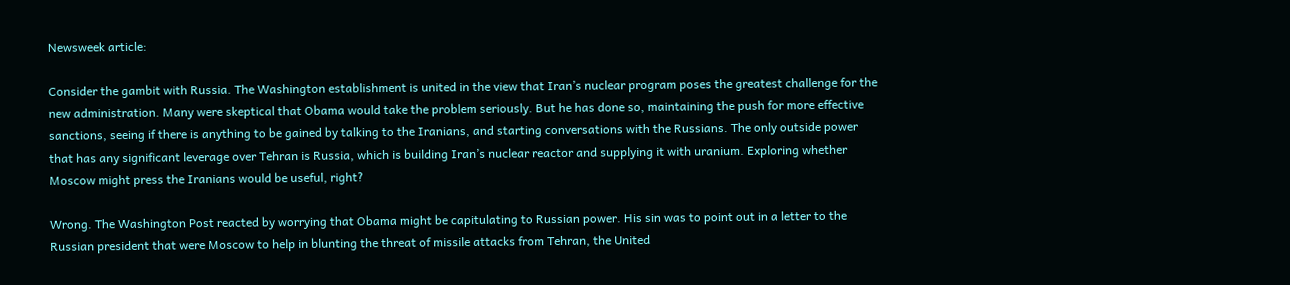Newsweek article:

Consider the gambit with Russia. The Washington establishment is united in the view that Iran’s nuclear program poses the greatest challenge for the new administration. Many were skeptical that Obama would take the problem seriously. But he has done so, maintaining the push for more effective sanctions, seeing if there is anything to be gained by talking to the Iranians, and starting conversations with the Russians. The only outside power that has any significant leverage over Tehran is Russia, which is building Iran’s nuclear reactor and supplying it with uranium. Exploring whether Moscow might press the Iranians would be useful, right?

Wrong. The Washington Post reacted by worrying that Obama might be capitulating to Russian power. His sin was to point out in a letter to the Russian president that were Moscow to help in blunting the threat of missile attacks from Tehran, the United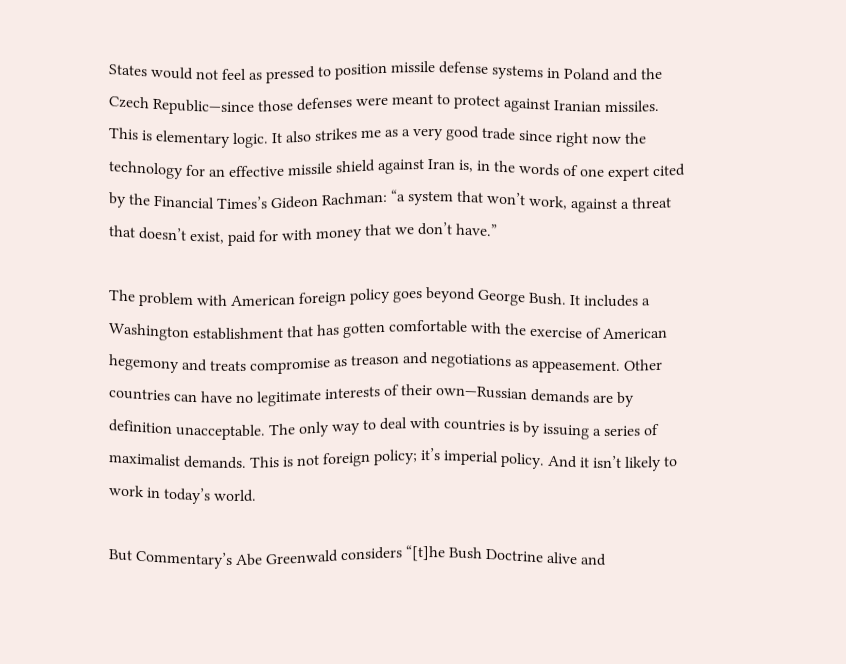States would not feel as pressed to position missile defense systems in Poland and the Czech Republic—since those defenses were meant to protect against Iranian missiles. This is elementary logic. It also strikes me as a very good trade since right now the technology for an effective missile shield against Iran is, in the words of one expert cited by the Financial Times’s Gideon Rachman: “a system that won’t work, against a threat that doesn’t exist, paid for with money that we don’t have.”

The problem with American foreign policy goes beyond George Bush. It includes a Washington establishment that has gotten comfortable with the exercise of American hegemony and treats compromise as treason and negotiations as appeasement. Other countries can have no legitimate interests of their own—Russian demands are by definition unacceptable. The only way to deal with countries is by issuing a series of maximalist demands. This is not foreign policy; it’s imperial policy. And it isn’t likely to work in today’s world.

But Commentary’s Abe Greenwald considers “[t]he Bush Doctrine alive and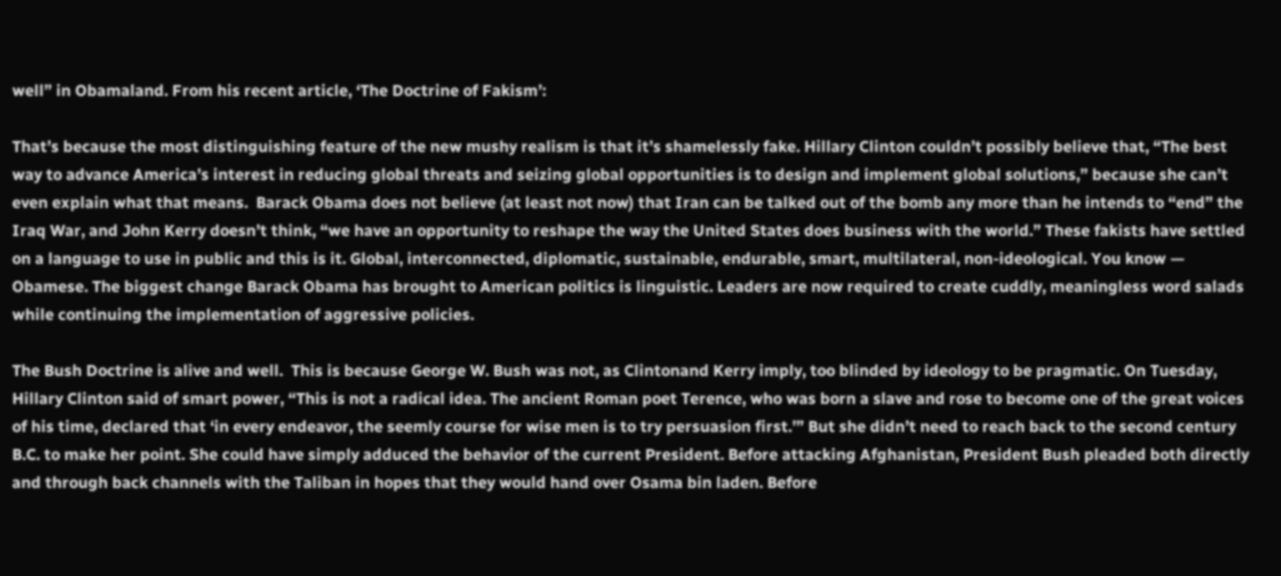well” in Obamaland. From his recent article, ‘The Doctrine of Fakism’:

That’s because the most distinguishing feature of the new mushy realism is that it’s shamelessly fake. Hillary Clinton couldn’t possibly believe that, “The best way to advance America’s interest in reducing global threats and seizing global opportunities is to design and implement global solutions,” because she can’t even explain what that means.  Barack Obama does not believe (at least not now) that Iran can be talked out of the bomb any more than he intends to “end” the Iraq War, and John Kerry doesn’t think, “we have an opportunity to reshape the way the United States does business with the world.” These fakists have settled on a language to use in public and this is it. Global, interconnected, diplomatic, sustainable, endurable, smart, multilateral, non-ideological. You know — Obamese. The biggest change Barack Obama has brought to American politics is linguistic. Leaders are now required to create cuddly, meaningless word salads while continuing the implementation of aggressive policies.

The Bush Doctrine is alive and well.  This is because George W. Bush was not, as Clintonand Kerry imply, too blinded by ideology to be pragmatic. On Tuesday, Hillary Clinton said of smart power, “This is not a radical idea. The ancient Roman poet Terence, who was born a slave and rose to become one of the great voices of his time, declared that ‘in every endeavor, the seemly course for wise men is to try persuasion first.’” But she didn’t need to reach back to the second century B.C. to make her point. She could have simply adduced the behavior of the current President. Before attacking Afghanistan, President Bush pleaded both directly and through back channels with the Taliban in hopes that they would hand over Osama bin laden. Before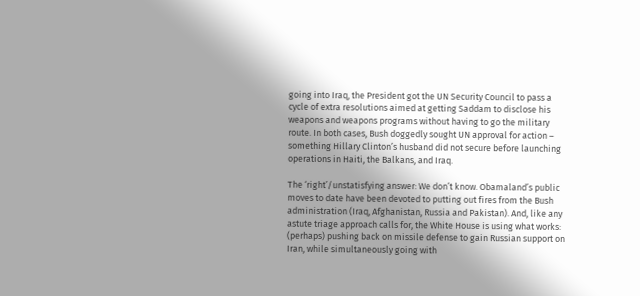going into Iraq, the President got the UN Security Council to pass a cycle of extra resolutions aimed at getting Saddam to disclose his weapons and weapons programs without having to go the military route. In both cases, Bush doggedly sought UN approval for action – something Hillary Clinton’s husband did not secure before launching operations in Haiti, the Balkans, and Iraq.

The ‘right’/unstatisfying answer: We don’t know. Obamaland’s public moves to date have been devoted to putting out fires from the Bush administration (Iraq, Afghanistan, Russia and Pakistan). And, like any astute triage approach calls for, the White House is using what works: (perhaps) pushing back on missile defense to gain Russian support on Iran, while simultaneously going with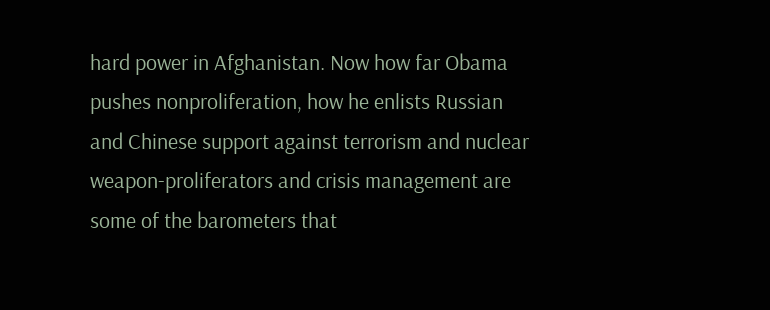hard power in Afghanistan. Now how far Obama pushes nonproliferation, how he enlists Russian and Chinese support against terrorism and nuclear weapon-proliferators and crisis management are some of the barometers that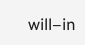will–in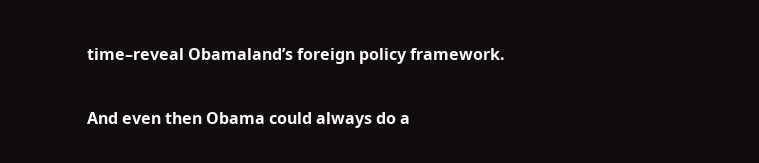time–reveal Obamaland’s foreign policy framework.

And even then Obama could always do a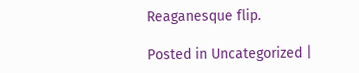Reaganesque flip.

Posted in Uncategorized |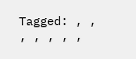Tagged: , , , , , , ,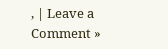, | Leave a Comment »